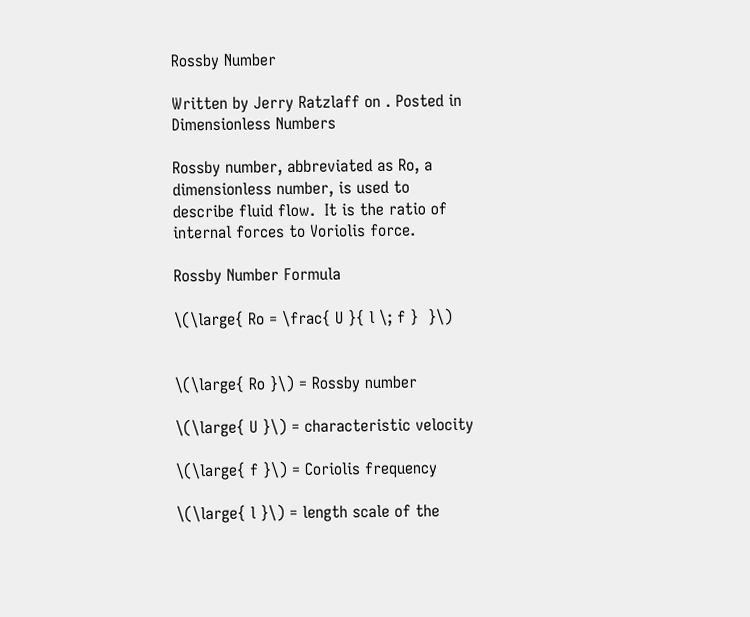Rossby Number

Written by Jerry Ratzlaff on . Posted in Dimensionless Numbers

Rossby number, abbreviated as Ro, a dimensionless number, is used to describe fluid flow.  It is the ratio of internal forces to Voriolis force.

Rossby Number Formula

\(\large{ Ro = \frac{ U }{ l \; f }  }\)


\(\large{ Ro }\) = Rossby number

\(\large{ U }\) = characteristic velocity

\(\large{ f }\) = Coriolis frequency

\(\large{ l }\) = length scale of the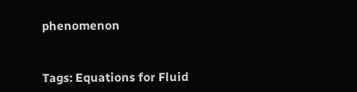phenomenon


Tags: Equations for Fluid